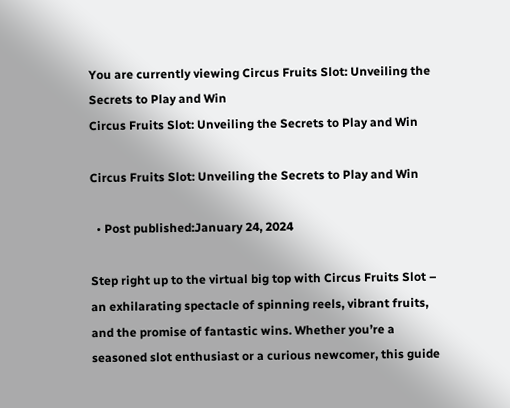You are currently viewing Circus Fruits Slot: Unveiling the Secrets to Play and Win
Circus Fruits Slot: Unveiling the Secrets to Play and Win

Circus Fruits Slot: Unveiling the Secrets to Play and Win

  • Post published:January 24, 2024

Step right up to the virtual big top with Circus Fruits Slot – an exhilarating spectacle of spinning reels, vibrant fruits, and the promise of fantastic wins. Whether you’re a seasoned slot enthusiast or a curious newcomer, this guide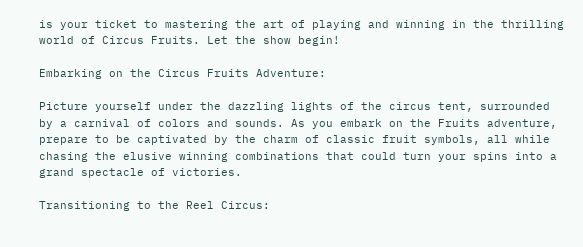is your ticket to mastering the art of playing and winning in the thrilling world of Circus Fruits. Let the show begin!

Embarking on the Circus Fruits Adventure:

Picture yourself under the dazzling lights of the circus tent, surrounded by a carnival of colors and sounds. As you embark on the Fruits adventure, prepare to be captivated by the charm of classic fruit symbols, all while chasing the elusive winning combinations that could turn your spins into a grand spectacle of victories.

Transitioning to the Reel Circus: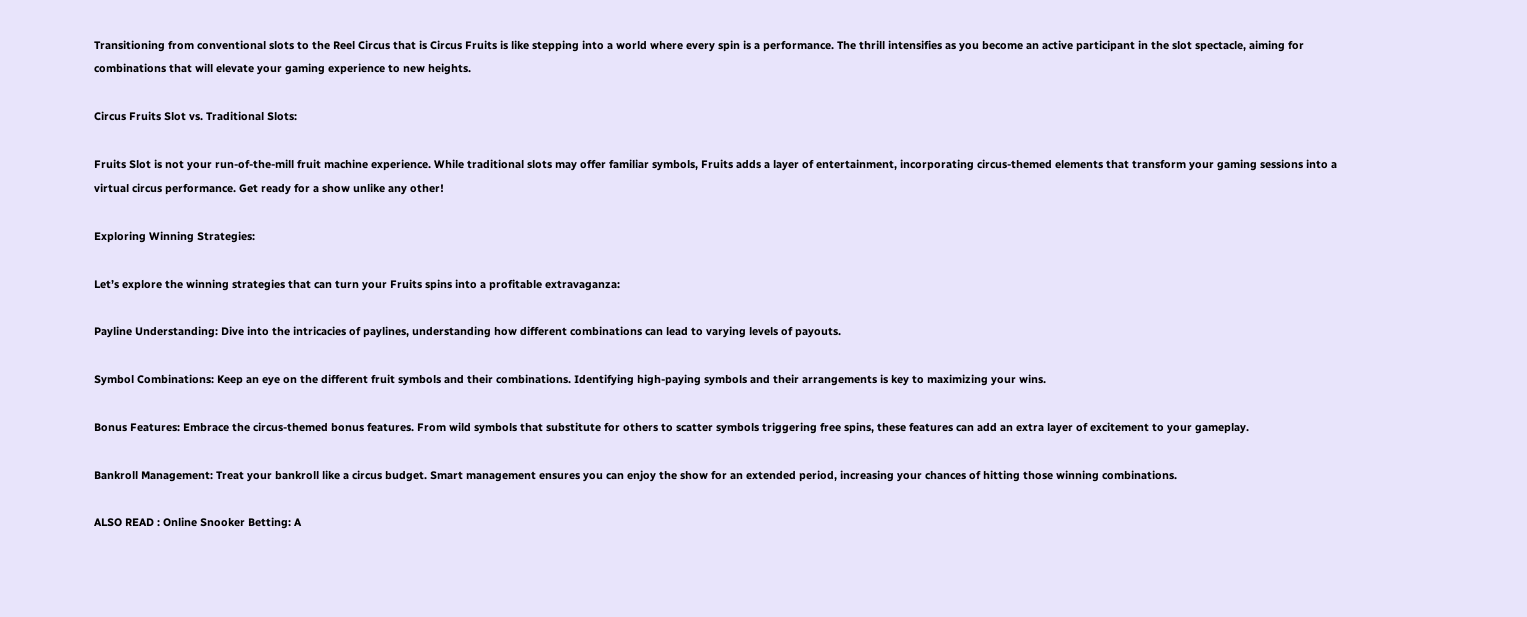Transitioning from conventional slots to the Reel Circus that is Circus Fruits is like stepping into a world where every spin is a performance. The thrill intensifies as you become an active participant in the slot spectacle, aiming for combinations that will elevate your gaming experience to new heights.

Circus Fruits Slot vs. Traditional Slots:

Fruits Slot is not your run-of-the-mill fruit machine experience. While traditional slots may offer familiar symbols, Fruits adds a layer of entertainment, incorporating circus-themed elements that transform your gaming sessions into a virtual circus performance. Get ready for a show unlike any other!

Exploring Winning Strategies:

Let’s explore the winning strategies that can turn your Fruits spins into a profitable extravaganza:

Payline Understanding: Dive into the intricacies of paylines, understanding how different combinations can lead to varying levels of payouts.

Symbol Combinations: Keep an eye on the different fruit symbols and their combinations. Identifying high-paying symbols and their arrangements is key to maximizing your wins.

Bonus Features: Embrace the circus-themed bonus features. From wild symbols that substitute for others to scatter symbols triggering free spins, these features can add an extra layer of excitement to your gameplay.

Bankroll Management: Treat your bankroll like a circus budget. Smart management ensures you can enjoy the show for an extended period, increasing your chances of hitting those winning combinations.

ALSO READ : Online Snooker Betting: A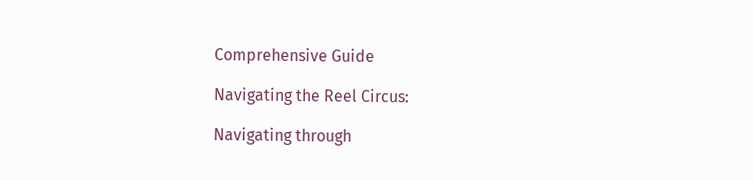Comprehensive Guide

Navigating the Reel Circus:

Navigating through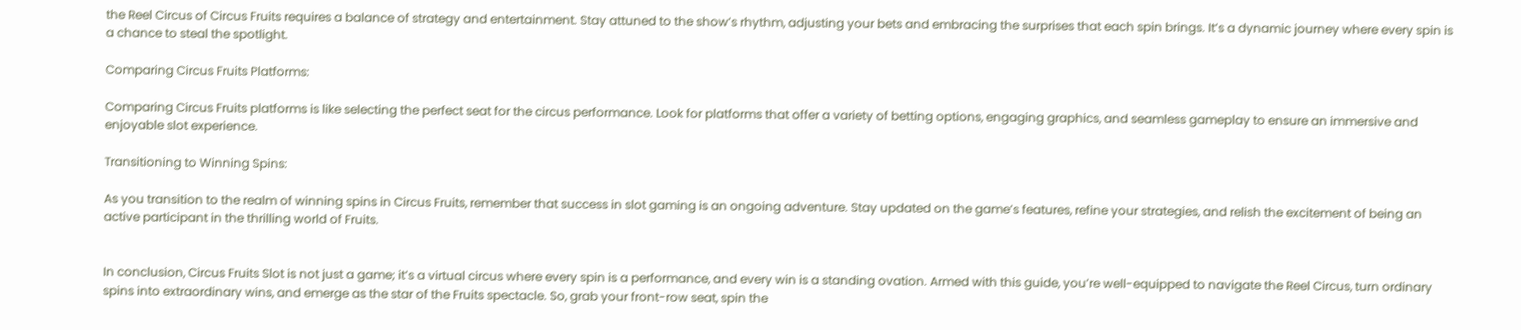the Reel Circus of Circus Fruits requires a balance of strategy and entertainment. Stay attuned to the show’s rhythm, adjusting your bets and embracing the surprises that each spin brings. It’s a dynamic journey where every spin is a chance to steal the spotlight.

Comparing Circus Fruits Platforms:

Comparing Circus Fruits platforms is like selecting the perfect seat for the circus performance. Look for platforms that offer a variety of betting options, engaging graphics, and seamless gameplay to ensure an immersive and enjoyable slot experience.

Transitioning to Winning Spins:

As you transition to the realm of winning spins in Circus Fruits, remember that success in slot gaming is an ongoing adventure. Stay updated on the game’s features, refine your strategies, and relish the excitement of being an active participant in the thrilling world of Fruits.


In conclusion, Circus Fruits Slot is not just a game; it’s a virtual circus where every spin is a performance, and every win is a standing ovation. Armed with this guide, you’re well-equipped to navigate the Reel Circus, turn ordinary spins into extraordinary wins, and emerge as the star of the Fruits spectacle. So, grab your front-row seat, spin the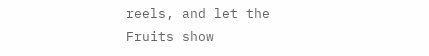reels, and let the Fruits show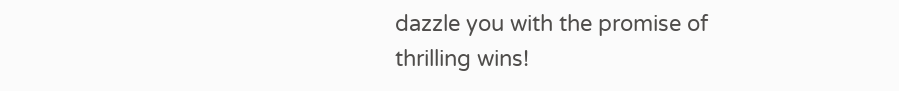dazzle you with the promise of thrilling wins!